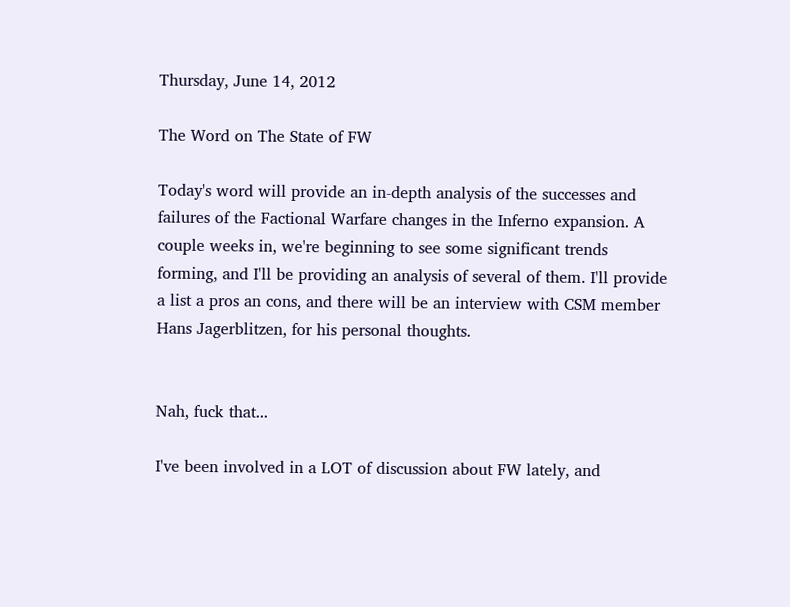Thursday, June 14, 2012

The Word on The State of FW

Today's word will provide an in-depth analysis of the successes and failures of the Factional Warfare changes in the Inferno expansion. A couple weeks in, we're beginning to see some significant trends forming, and I'll be providing an analysis of several of them. I'll provide a list a pros an cons, and there will be an interview with CSM member Hans Jagerblitzen, for his personal thoughts.


Nah, fuck that...

I've been involved in a LOT of discussion about FW lately, and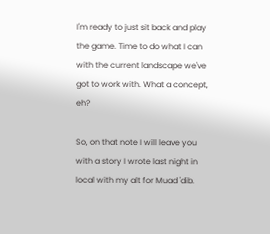I'm ready to just sit back and play the game. Time to do what I can with the current landscape we've got to work with. What a concept, eh?

So, on that note I will leave you with a story I wrote last night in local with my alt for Muad 'dib.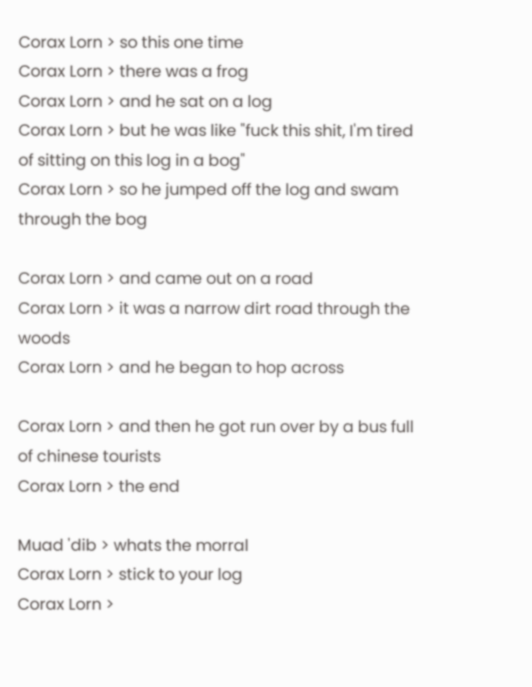Corax Lorn > so this one time
Corax Lorn > there was a frog
Corax Lorn > and he sat on a log
Corax Lorn > but he was like "fuck this shit, I'm tired of sitting on this log in a bog"
Corax Lorn > so he jumped off the log and swam through the bog

Corax Lorn > and came out on a road
Corax Lorn > it was a narrow dirt road through the woods
Corax Lorn > and he began to hop across

Corax Lorn > and then he got run over by a bus full of chinese tourists
Corax Lorn > the end

Muad 'dib > whats the morral
Corax Lorn > stick to your log
Corax Lorn >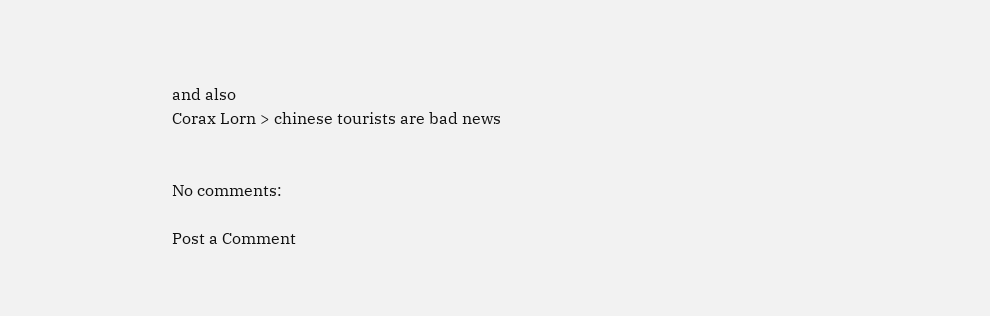and also
Corax Lorn > chinese tourists are bad news


No comments:

Post a Comment